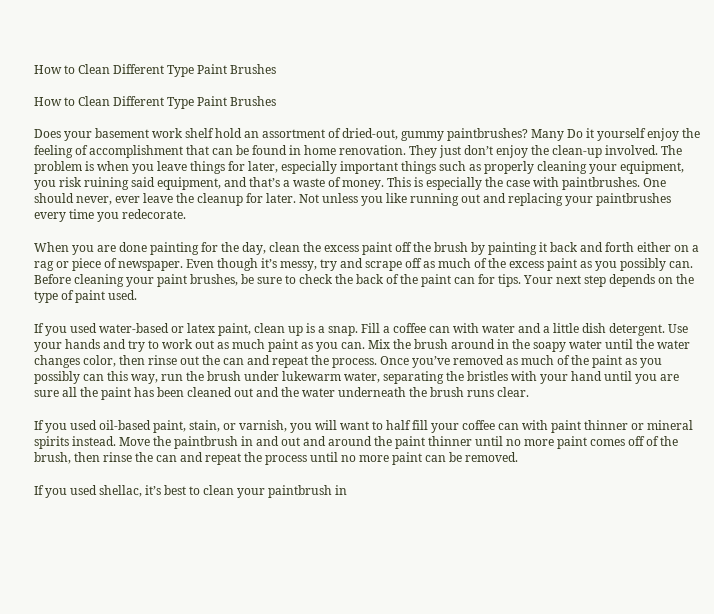How to Clean Different Type Paint Brushes

How to Clean Different Type Paint Brushes

Does your basement work shelf hold an assortment of dried-out, gummy paintbrushes? Many Do it yourself enjoy the feeling of accomplishment that can be found in home renovation. They just don’t enjoy the clean-up involved. The problem is when you leave things for later, especially important things such as properly cleaning your equipment, you risk ruining said equipment, and that’s a waste of money. This is especially the case with paintbrushes. One should never, ever leave the cleanup for later. Not unless you like running out and replacing your paintbrushes every time you redecorate.

When you are done painting for the day, clean the excess paint off the brush by painting it back and forth either on a rag or piece of newspaper. Even though it’s messy, try and scrape off as much of the excess paint as you possibly can. Before cleaning your paint brushes, be sure to check the back of the paint can for tips. Your next step depends on the type of paint used.

If you used water-based or latex paint, clean up is a snap. Fill a coffee can with water and a little dish detergent. Use your hands and try to work out as much paint as you can. Mix the brush around in the soapy water until the water changes color, then rinse out the can and repeat the process. Once you’ve removed as much of the paint as you possibly can this way, run the brush under lukewarm water, separating the bristles with your hand until you are sure all the paint has been cleaned out and the water underneath the brush runs clear.

If you used oil-based paint, stain, or varnish, you will want to half fill your coffee can with paint thinner or mineral spirits instead. Move the paintbrush in and out and around the paint thinner until no more paint comes off of the brush, then rinse the can and repeat the process until no more paint can be removed.

If you used shellac, it’s best to clean your paintbrush in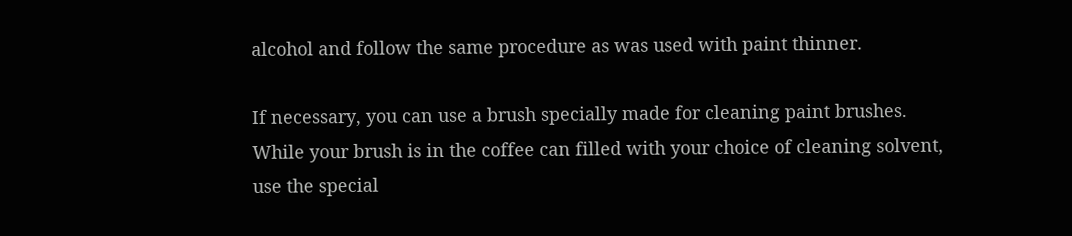alcohol and follow the same procedure as was used with paint thinner.

If necessary, you can use a brush specially made for cleaning paint brushes. While your brush is in the coffee can filled with your choice of cleaning solvent, use the special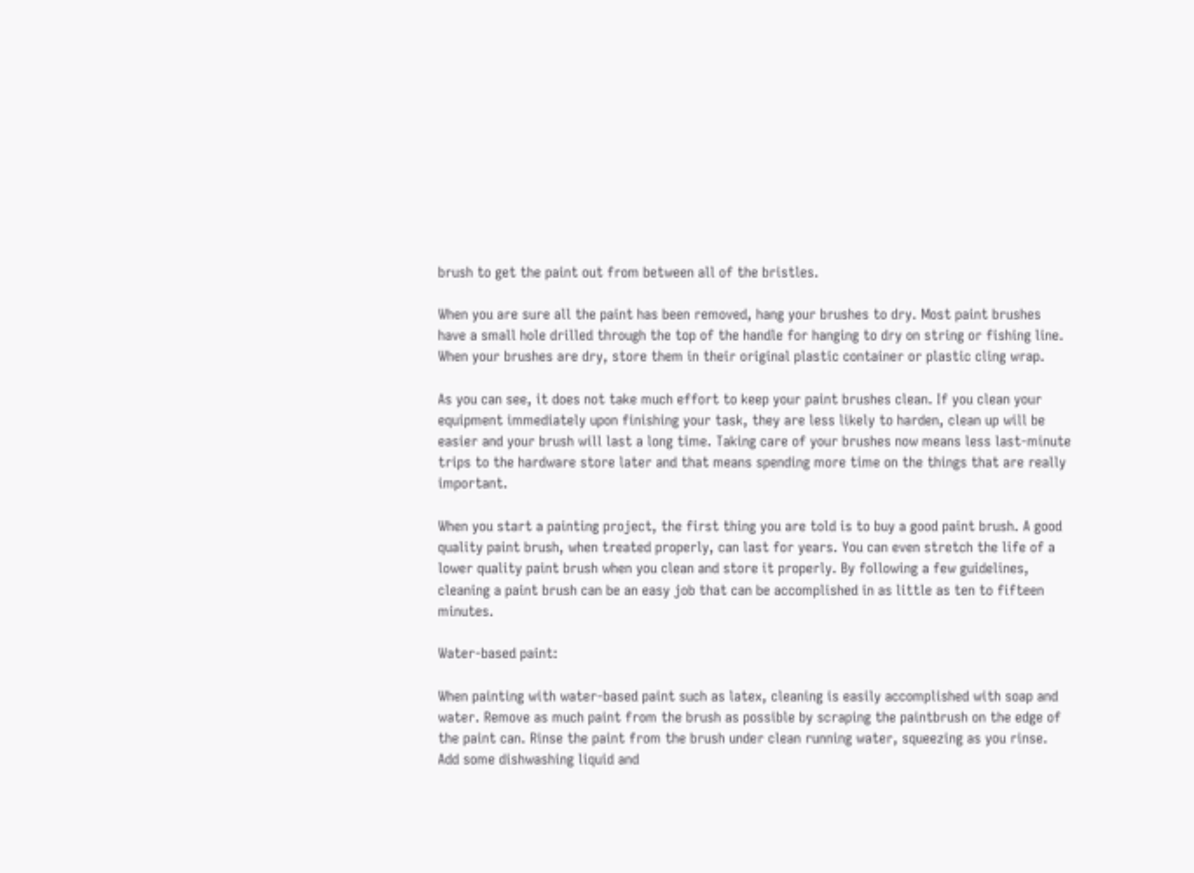brush to get the paint out from between all of the bristles.

When you are sure all the paint has been removed, hang your brushes to dry. Most paint brushes have a small hole drilled through the top of the handle for hanging to dry on string or fishing line. When your brushes are dry, store them in their original plastic container or plastic cling wrap.

As you can see, it does not take much effort to keep your paint brushes clean. If you clean your equipment immediately upon finishing your task, they are less likely to harden, clean up will be easier and your brush will last a long time. Taking care of your brushes now means less last-minute trips to the hardware store later and that means spending more time on the things that are really important.

When you start a painting project, the first thing you are told is to buy a good paint brush. A good quality paint brush, when treated properly, can last for years. You can even stretch the life of a lower quality paint brush when you clean and store it properly. By following a few guidelines, cleaning a paint brush can be an easy job that can be accomplished in as little as ten to fifteen minutes.

Water-based paint:

When painting with water-based paint such as latex, cleaning is easily accomplished with soap and water. Remove as much paint from the brush as possible by scraping the paintbrush on the edge of the paint can. Rinse the paint from the brush under clean running water, squeezing as you rinse. Add some dishwashing liquid and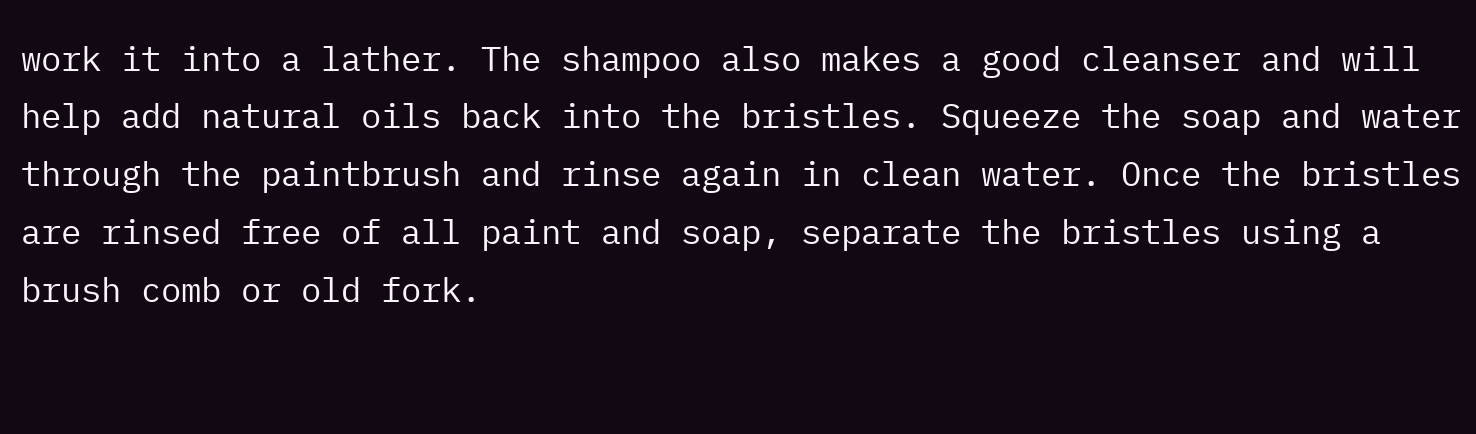work it into a lather. The shampoo also makes a good cleanser and will help add natural oils back into the bristles. Squeeze the soap and water through the paintbrush and rinse again in clean water. Once the bristles are rinsed free of all paint and soap, separate the bristles using a brush comb or old fork.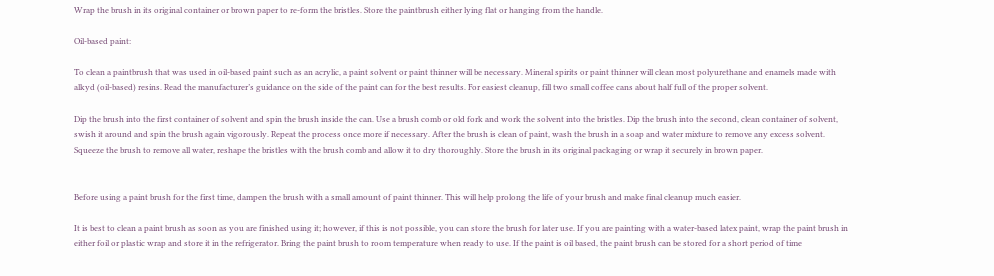Wrap the brush in its original container or brown paper to re-form the bristles. Store the paintbrush either lying flat or hanging from the handle.

Oil-based paint:

To clean a paintbrush that was used in oil-based paint such as an acrylic, a paint solvent or paint thinner will be necessary. Mineral spirits or paint thinner will clean most polyurethane and enamels made with alkyd (oil-based) resins. Read the manufacturer’s guidance on the side of the paint can for the best results. For easiest cleanup, fill two small coffee cans about half full of the proper solvent.

Dip the brush into the first container of solvent and spin the brush inside the can. Use a brush comb or old fork and work the solvent into the bristles. Dip the brush into the second, clean container of solvent, swish it around and spin the brush again vigorously. Repeat the process once more if necessary. After the brush is clean of paint, wash the brush in a soap and water mixture to remove any excess solvent. Squeeze the brush to remove all water, reshape the bristles with the brush comb and allow it to dry thoroughly. Store the brush in its original packaging or wrap it securely in brown paper.


Before using a paint brush for the first time, dampen the brush with a small amount of paint thinner. This will help prolong the life of your brush and make final cleanup much easier.

It is best to clean a paint brush as soon as you are finished using it; however, if this is not possible, you can store the brush for later use. If you are painting with a water-based latex paint, wrap the paint brush in either foil or plastic wrap and store it in the refrigerator. Bring the paint brush to room temperature when ready to use. If the paint is oil based, the paint brush can be stored for a short period of time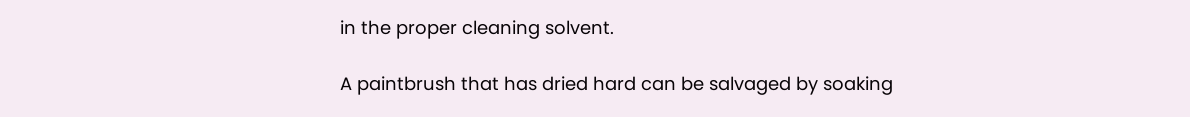in the proper cleaning solvent.

A paintbrush that has dried hard can be salvaged by soaking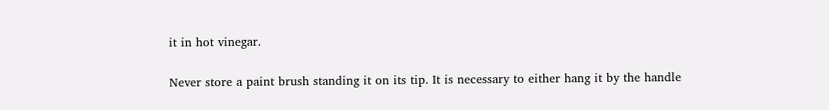it in hot vinegar.

Never store a paint brush standing it on its tip. It is necessary to either hang it by the handle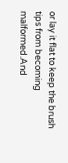or lay it flat to keep the brush tips from becoming malformed.And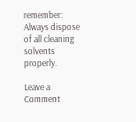remember: Always dispose of all cleaning solvents properly.

Leave a Comment